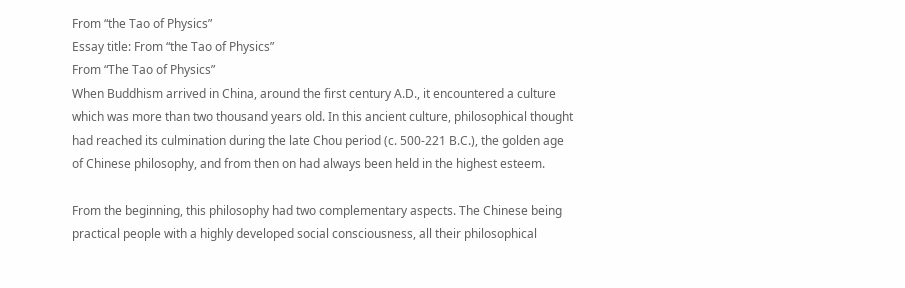From “the Tao of Physics”
Essay title: From “the Tao of Physics”
From “The Tao of Physics”
When Buddhism arrived in China, around the first century A.D., it encountered a culture which was more than two thousand years old. In this ancient culture, philosophical thought had reached its culmination during the late Chou period (c. 500-221 B.C.), the golden age of Chinese philosophy, and from then on had always been held in the highest esteem.

From the beginning, this philosophy had two complementary aspects. The Chinese being practical people with a highly developed social consciousness, all their philosophical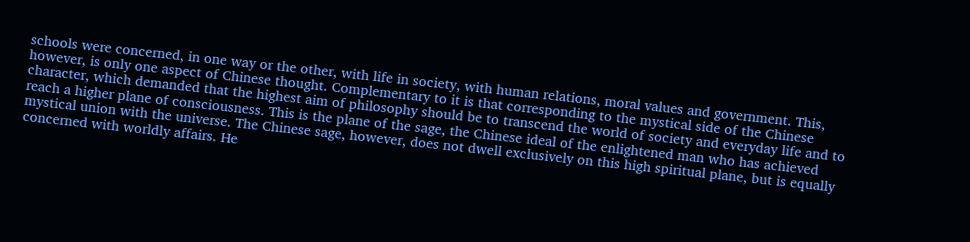schools were concerned, in one way or the other, with life in society, with human relations, moral values and government. This, however, is only one aspect of Chinese thought. Complementary to it is that corresponding to the mystical side of the Chinese character, which demanded that the highest aim of philosophy should be to transcend the world of society and everyday life and to reach a higher plane of consciousness. This is the plane of the sage, the Chinese ideal of the enlightened man who has achieved mystical union with the universe. The Chinese sage, however, does not dwell exclusively on this high spiritual plane, but is equally concerned with worldly affairs. He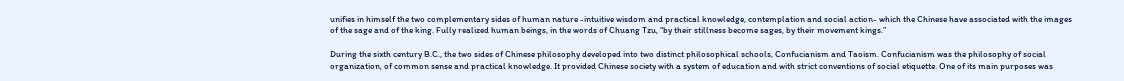unifies in himself the two complementary sides of human nature -intuitive wisdom and practical knowledge, contemplation and social action- which the Chinese have associated with the images of the sage and of the king. Fully realized human beings, in the words of Chuang Tzu, “by their stillness become sages, by their movement kings.”

During the sixth century B.C., the two sides of Chinese philosophy developed into two distinct philosophical schools, Confucianism and Taoism. Confucianism was the philosophy of social organization, of common sense and practical knowledge. It provided Chinese society with a system of education and with strict conventions of social etiquette. One of its main purposes was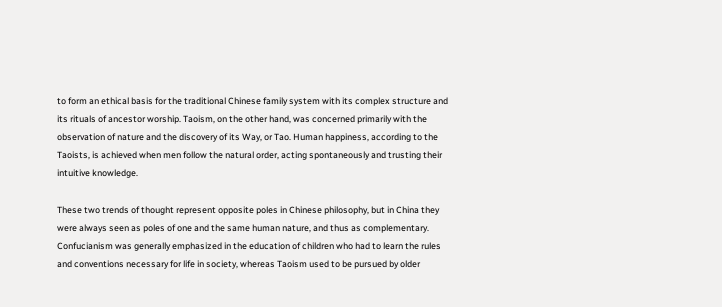to form an ethical basis for the traditional Chinese family system with its complex structure and its rituals of ancestor worship. Taoism, on the other hand, was concerned primarily with the observation of nature and the discovery of its Way, or Tao. Human happiness, according to the Taoists, is achieved when men follow the natural order, acting spontaneously and trusting their intuitive knowledge.

These two trends of thought represent opposite poles in Chinese philosophy, but in China they were always seen as poles of one and the same human nature, and thus as complementary. Confucianism was generally emphasized in the education of children who had to learn the rules and conventions necessary for life in society, whereas Taoism used to be pursued by older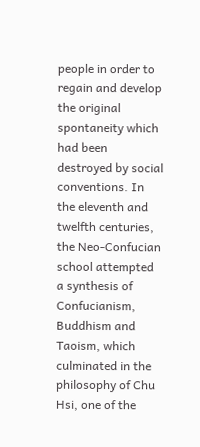people in order to regain and develop the original spontaneity which had been destroyed by social conventions. In the eleventh and twelfth centuries, the Neo-Confucian school attempted a synthesis of Confucianism, Buddhism and Taoism, which culminated in the philosophy of Chu Hsi, one of the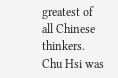greatest of all Chinese thinkers. Chu Hsi was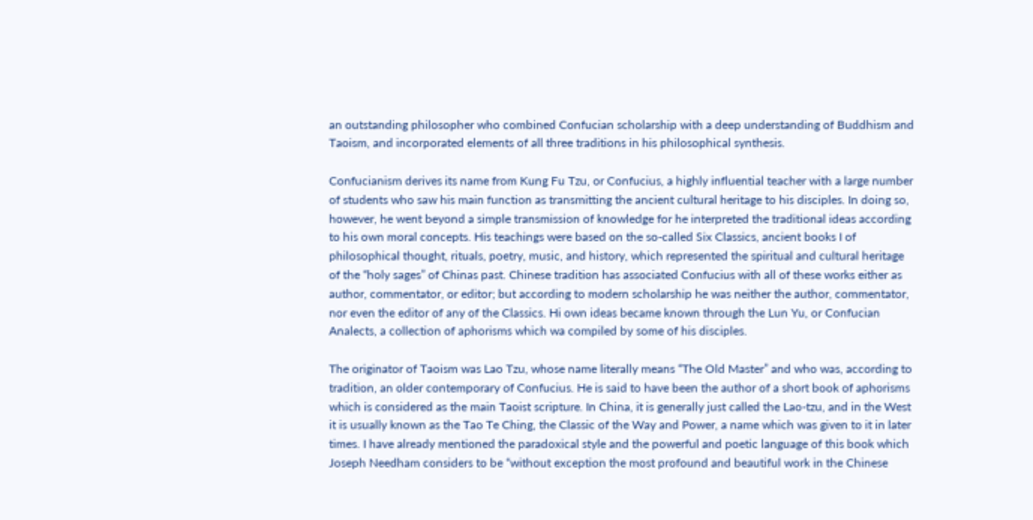an outstanding philosopher who combined Confucian scholarship with a deep understanding of Buddhism and Taoism, and incorporated elements of all three traditions in his philosophical synthesis.

Confucianism derives its name from Kung Fu Tzu, or Confucius, a highly influential teacher with a large number of students who saw his main function as transmitting the ancient cultural heritage to his disciples. In doing so, however, he went beyond a simple transmission of knowledge for he interpreted the traditional ideas according to his own moral concepts. His teachings were based on the so-called Six Classics, ancient books I of philosophical thought, rituals, poetry, music, and history, which represented the spiritual and cultural heritage of the “holy sages” of Chinas past. Chinese tradition has associated Confucius with all of these works either as author, commentator, or editor; but according to modern scholarship he was neither the author, commentator, nor even the editor of any of the Classics. Hi own ideas became known through the Lun Yu, or Confucian Analects, a collection of aphorisms which wa compiled by some of his disciples.

The originator of Taoism was Lao Tzu, whose name literally means “The Old Master” and who was, according to tradition, an older contemporary of Confucius. He is said to have been the author of a short book of aphorisms which is considered as the main Taoist scripture. In China, it is generally just called the Lao-tzu, and in the West it is usually known as the Tao Te Ching, the Classic of the Way and Power, a name which was given to it in later times. I have already mentioned the paradoxical style and the powerful and poetic language of this book which Joseph Needham considers to be “without exception the most profound and beautiful work in the Chinese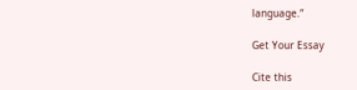language.”

Get Your Essay

Cite this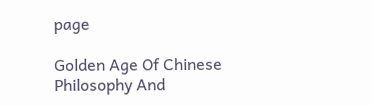page

Golden Age Of Chinese Philosophy And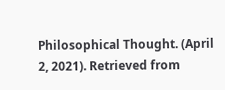Philosophical Thought. (April 2, 2021). Retrieved from